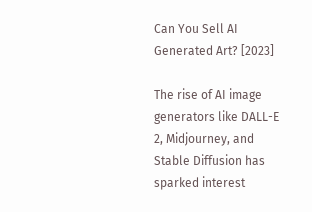Can You Sell AI Generated Art? [2023]

The rise of AI image generators like DALL-E 2, Midjourney, and Stable Diffusion has sparked interest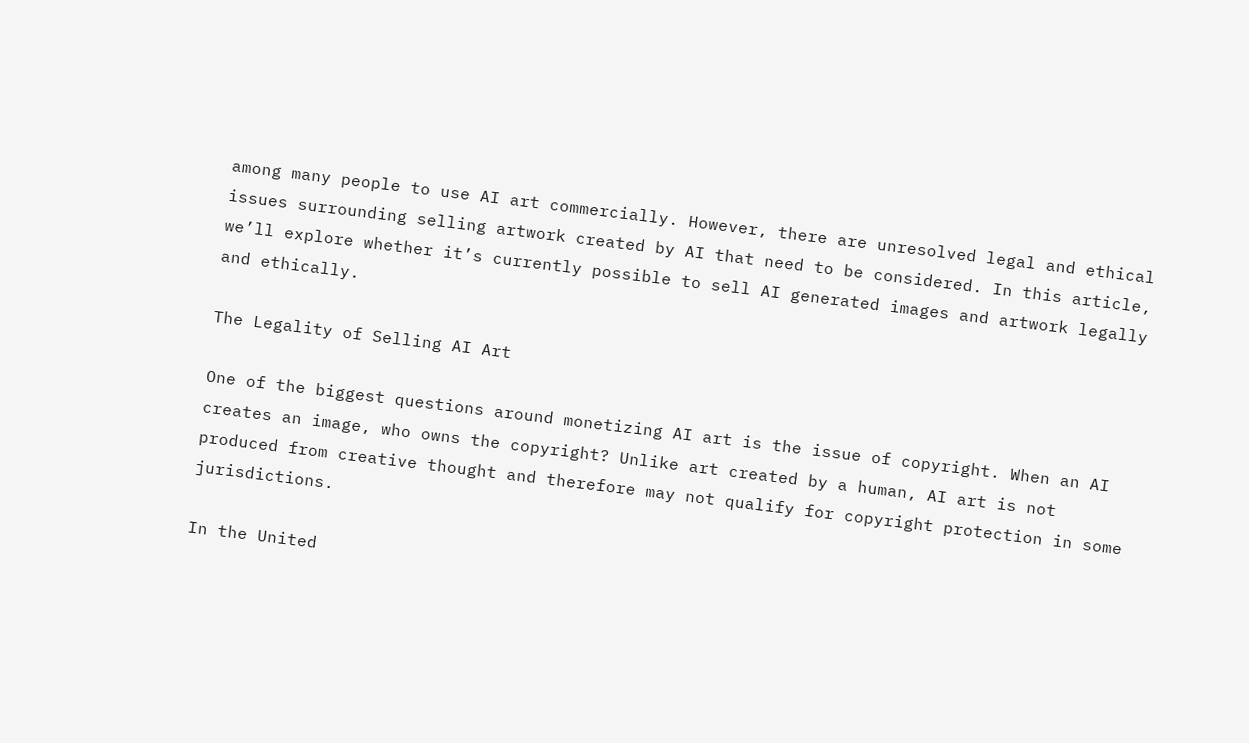among many people to use AI art commercially. However, there are unresolved legal and ethical issues surrounding selling artwork created by AI that need to be considered. In this article, we’ll explore whether it’s currently possible to sell AI generated images and artwork legally and ethically.

The Legality of Selling AI Art

One of the biggest questions around monetizing AI art is the issue of copyright. When an AI creates an image, who owns the copyright? Unlike art created by a human, AI art is not produced from creative thought and therefore may not qualify for copyright protection in some jurisdictions.

In the United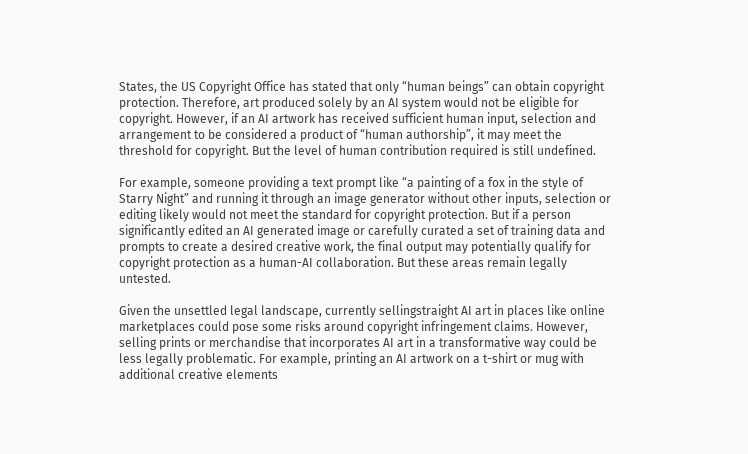States, the US Copyright Office has stated that only “human beings” can obtain copyright protection. Therefore, art produced solely by an AI system would not be eligible for copyright. However, if an AI artwork has received sufficient human input, selection and arrangement to be considered a product of “human authorship”, it may meet the threshold for copyright. But the level of human contribution required is still undefined.

For example, someone providing a text prompt like “a painting of a fox in the style of Starry Night” and running it through an image generator without other inputs, selection or editing likely would not meet the standard for copyright protection. But if a person significantly edited an AI generated image or carefully curated a set of training data and prompts to create a desired creative work, the final output may potentially qualify for copyright protection as a human-AI collaboration. But these areas remain legally untested.

Given the unsettled legal landscape, currently sellingstraight AI art in places like online marketplaces could pose some risks around copyright infringement claims. However, selling prints or merchandise that incorporates AI art in a transformative way could be less legally problematic. For example, printing an AI artwork on a t-shirt or mug with additional creative elements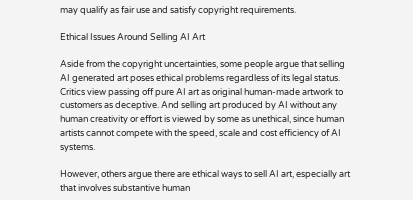may qualify as fair use and satisfy copyright requirements.

Ethical Issues Around Selling AI Art

Aside from the copyright uncertainties, some people argue that selling AI generated art poses ethical problems regardless of its legal status. Critics view passing off pure AI art as original human-made artwork to customers as deceptive. And selling art produced by AI without any human creativity or effort is viewed by some as unethical, since human artists cannot compete with the speed, scale and cost efficiency of AI systems.

However, others argue there are ethical ways to sell AI art, especially art that involves substantive human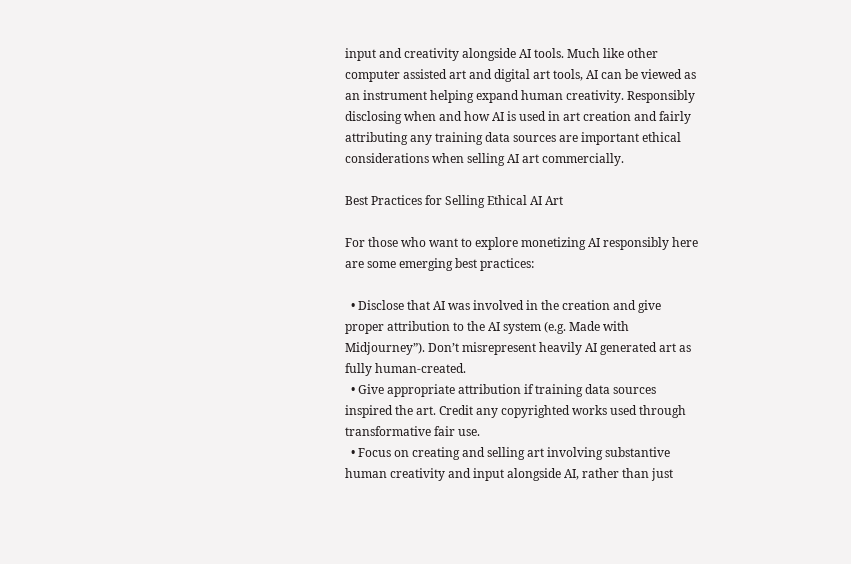input and creativity alongside AI tools. Much like other computer assisted art and digital art tools, AI can be viewed as an instrument helping expand human creativity. Responsibly disclosing when and how AI is used in art creation and fairly attributing any training data sources are important ethical considerations when selling AI art commercially.

Best Practices for Selling Ethical AI Art

For those who want to explore monetizing AI responsibly here are some emerging best practices:

  • Disclose that AI was involved in the creation and give proper attribution to the AI system (e.g. Made with Midjourney”). Don’t misrepresent heavily AI generated art as fully human-created.
  • Give appropriate attribution if training data sources inspired the art. Credit any copyrighted works used through transformative fair use.
  • Focus on creating and selling art involving substantive human creativity and input alongside AI, rather than just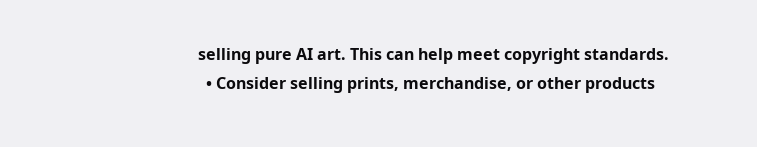selling pure AI art. This can help meet copyright standards.
  • Consider selling prints, merchandise, or other products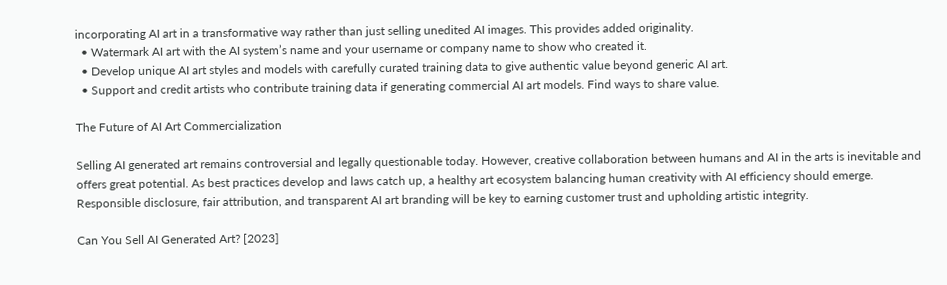incorporating AI art in a transformative way rather than just selling unedited AI images. This provides added originality.
  • Watermark AI art with the AI system’s name and your username or company name to show who created it.
  • Develop unique AI art styles and models with carefully curated training data to give authentic value beyond generic AI art.
  • Support and credit artists who contribute training data if generating commercial AI art models. Find ways to share value.

The Future of AI Art Commercialization

Selling AI generated art remains controversial and legally questionable today. However, creative collaboration between humans and AI in the arts is inevitable and offers great potential. As best practices develop and laws catch up, a healthy art ecosystem balancing human creativity with AI efficiency should emerge. Responsible disclosure, fair attribution, and transparent AI art branding will be key to earning customer trust and upholding artistic integrity.

Can You Sell AI Generated Art? [2023]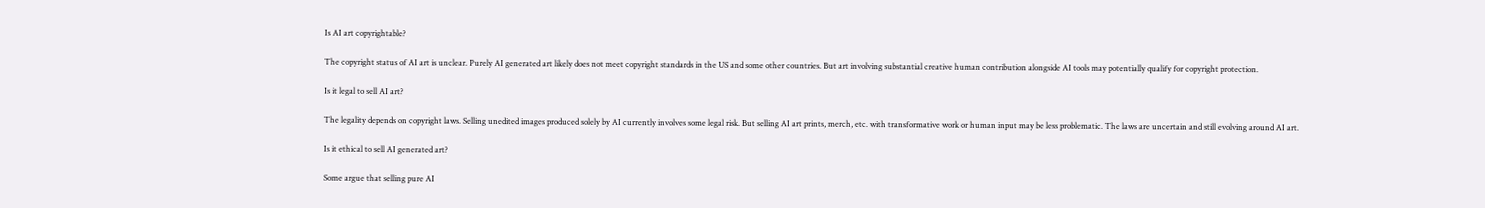Is AI art copyrightable?

The copyright status of AI art is unclear. Purely AI generated art likely does not meet copyright standards in the US and some other countries. But art involving substantial creative human contribution alongside AI tools may potentially qualify for copyright protection.

Is it legal to sell AI art?

The legality depends on copyright laws. Selling unedited images produced solely by AI currently involves some legal risk. But selling AI art prints, merch, etc. with transformative work or human input may be less problematic. The laws are uncertain and still evolving around AI art.

Is it ethical to sell AI generated art?

Some argue that selling pure AI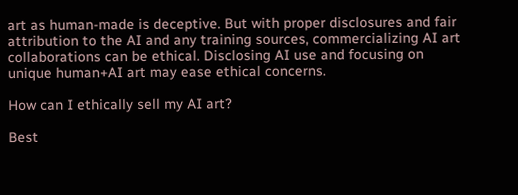art as human-made is deceptive. But with proper disclosures and fair attribution to the AI and any training sources, commercializing AI art collaborations can be ethical. Disclosing AI use and focusing on unique human+AI art may ease ethical concerns.

How can I ethically sell my AI art?

Best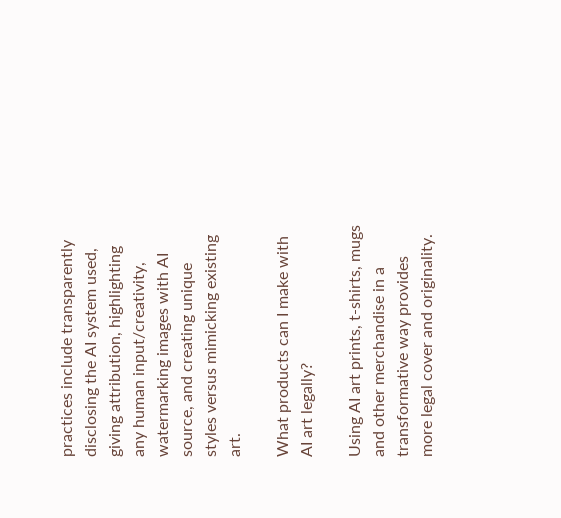practices include transparently disclosing the AI system used, giving attribution, highlighting any human input/creativity, watermarking images with AI source, and creating unique styles versus mimicking existing art.

What products can I make with AI art legally?

Using AI art prints, t-shirts, mugs and other merchandise in a transformative way provides more legal cover and originality.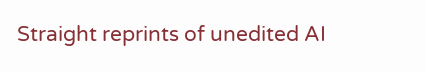Straight reprints of unedited AI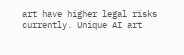art have higher legal risks currently. Unique AI art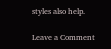styles also help.

Leave a Comment